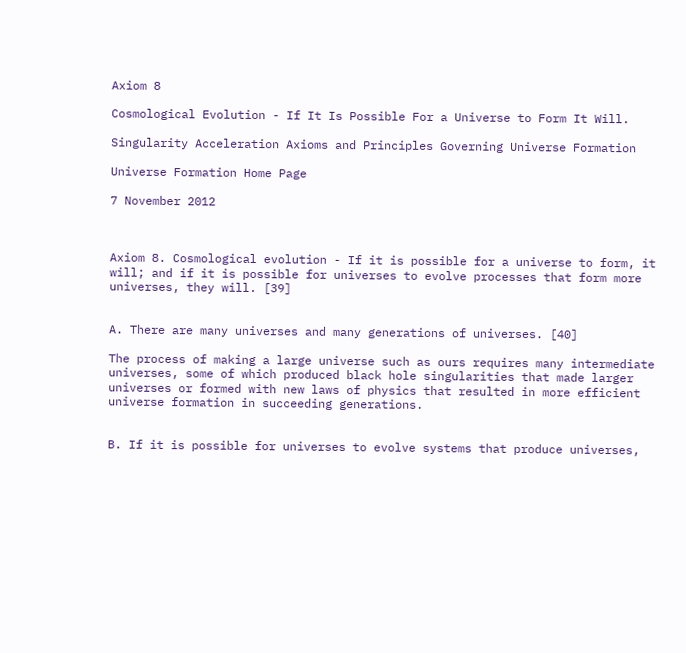Axiom 8

Cosmological Evolution - If It Is Possible For a Universe to Form It Will.

Singularity Acceleration Axioms and Principles Governing Universe Formation

Universe Formation Home Page

7 November 2012



Axiom 8. Cosmological evolution - If it is possible for a universe to form, it will; and if it is possible for universes to evolve processes that form more universes, they will. [39]


A. There are many universes and many generations of universes. [40]

The process of making a large universe such as ours requires many intermediate universes, some of which produced black hole singularities that made larger universes or formed with new laws of physics that resulted in more efficient universe formation in succeeding generations.


B. If it is possible for universes to evolve systems that produce universes,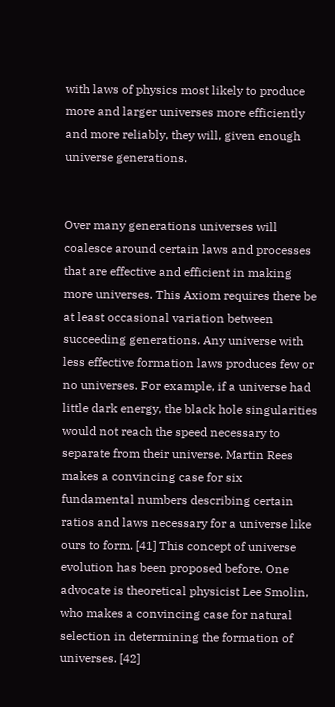with laws of physics most likely to produce more and larger universes more efficiently and more reliably, they will, given enough universe generations.


Over many generations universes will coalesce around certain laws and processes that are effective and efficient in making more universes. This Axiom requires there be at least occasional variation between succeeding generations. Any universe with less effective formation laws produces few or no universes. For example, if a universe had little dark energy, the black hole singularities would not reach the speed necessary to separate from their universe. Martin Rees makes a convincing case for six fundamental numbers describing certain ratios and laws necessary for a universe like ours to form. [41] This concept of universe evolution has been proposed before. One advocate is theoretical physicist Lee Smolin, who makes a convincing case for natural selection in determining the formation of universes. [42]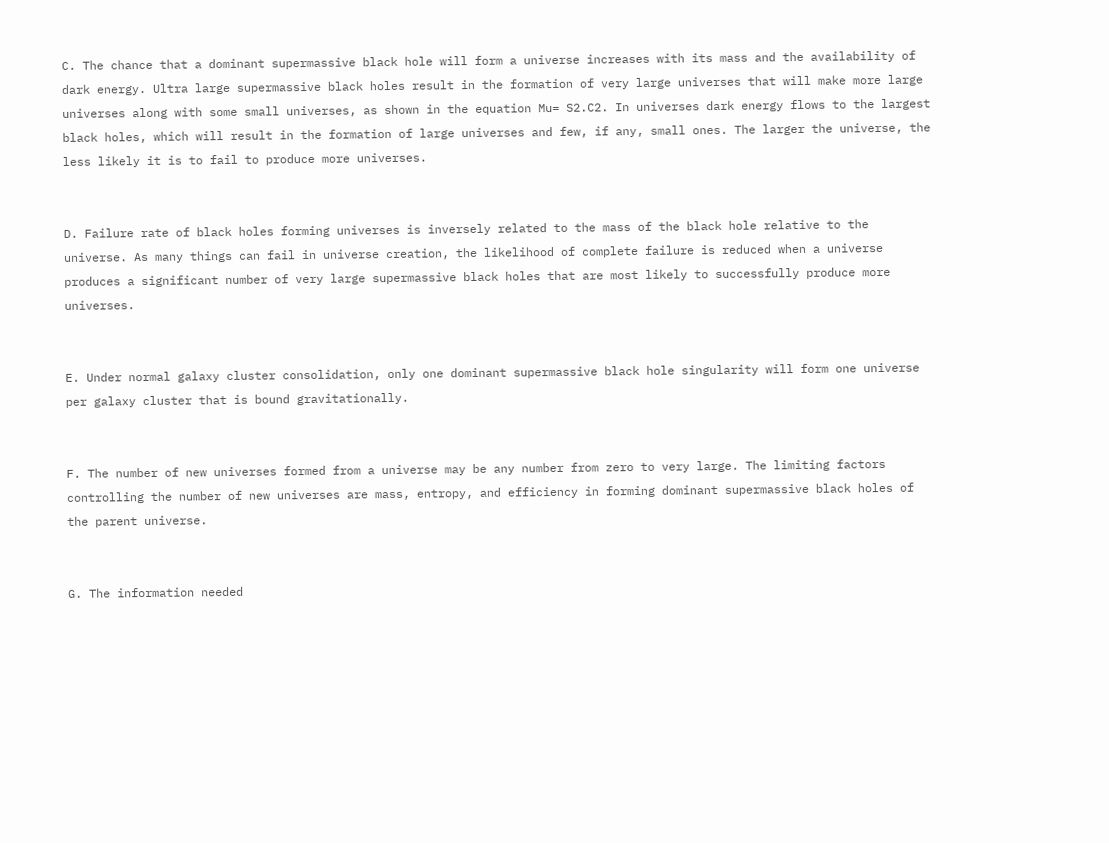C. The chance that a dominant supermassive black hole will form a universe increases with its mass and the availability of dark energy. Ultra large supermassive black holes result in the formation of very large universes that will make more large universes along with some small universes, as shown in the equation Mu= S2.C2. In universes dark energy flows to the largest black holes, which will result in the formation of large universes and few, if any, small ones. The larger the universe, the less likely it is to fail to produce more universes.


D. Failure rate of black holes forming universes is inversely related to the mass of the black hole relative to the universe. As many things can fail in universe creation, the likelihood of complete failure is reduced when a universe produces a significant number of very large supermassive black holes that are most likely to successfully produce more universes.


E. Under normal galaxy cluster consolidation, only one dominant supermassive black hole singularity will form one universe per galaxy cluster that is bound gravitationally.


F. The number of new universes formed from a universe may be any number from zero to very large. The limiting factors controlling the number of new universes are mass, entropy, and efficiency in forming dominant supermassive black holes of the parent universe.


G. The information needed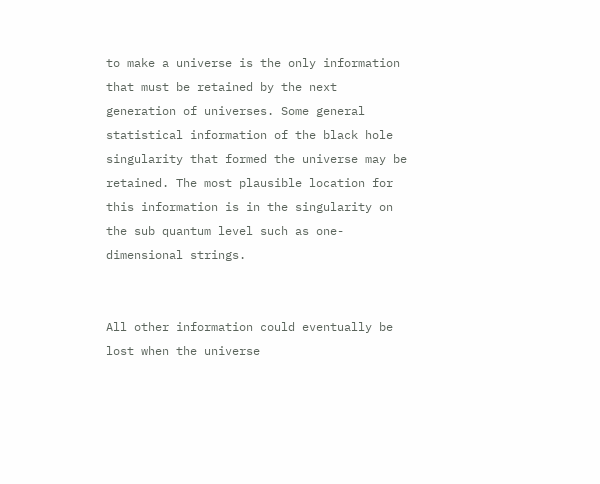to make a universe is the only information that must be retained by the next generation of universes. Some general statistical information of the black hole singularity that formed the universe may be retained. The most plausible location for this information is in the singularity on the sub quantum level such as one-dimensional strings.


All other information could eventually be lost when the universe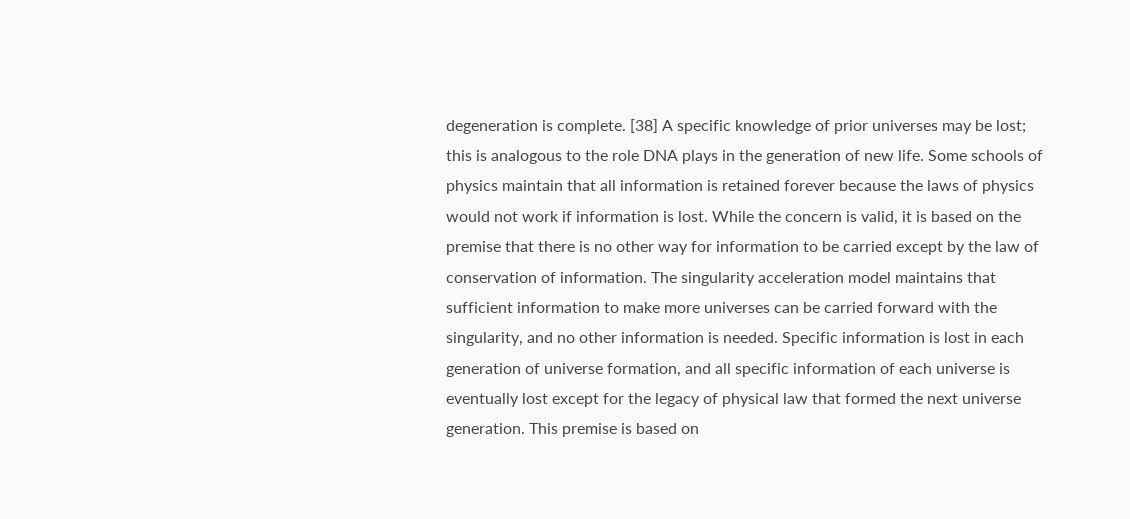degeneration is complete. [38] A specific knowledge of prior universes may be lost; this is analogous to the role DNA plays in the generation of new life. Some schools of physics maintain that all information is retained forever because the laws of physics would not work if information is lost. While the concern is valid, it is based on the premise that there is no other way for information to be carried except by the law of conservation of information. The singularity acceleration model maintains that sufficient information to make more universes can be carried forward with the singularity, and no other information is needed. Specific information is lost in each generation of universe formation, and all specific information of each universe is eventually lost except for the legacy of physical law that formed the next universe generation. This premise is based on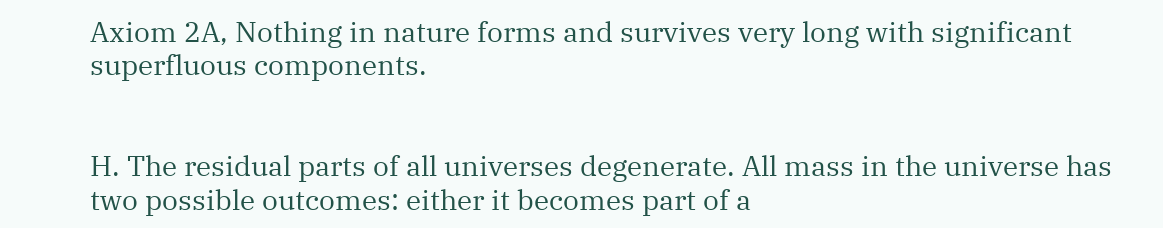Axiom 2A, Nothing in nature forms and survives very long with significant superfluous components.


H. The residual parts of all universes degenerate. All mass in the universe has two possible outcomes: either it becomes part of a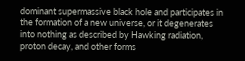dominant supermassive black hole and participates in the formation of a new universe, or it degenerates into nothing as described by Hawking radiation, proton decay, and other forms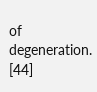of degeneration. [44]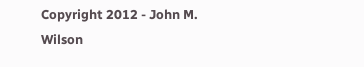Copyright 2012 - John M. Wilson